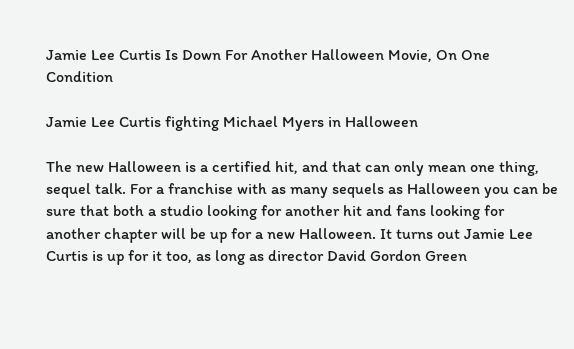Jamie Lee Curtis Is Down For Another Halloween Movie, On One Condition

Jamie Lee Curtis fighting Michael Myers in Halloween

The new Halloween is a certified hit, and that can only mean one thing, sequel talk. For a franchise with as many sequels as Halloween you can be sure that both a studio looking for another hit and fans looking for another chapter will be up for a new Halloween. It turns out Jamie Lee Curtis is up for it too, as long as director David Gordon Green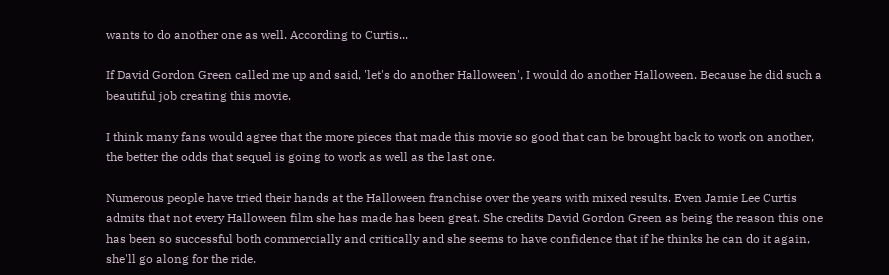wants to do another one as well. According to Curtis...

If David Gordon Green called me up and said, 'let's do another Halloween', I would do another Halloween. Because he did such a beautiful job creating this movie.

I think many fans would agree that the more pieces that made this movie so good that can be brought back to work on another, the better the odds that sequel is going to work as well as the last one.

Numerous people have tried their hands at the Halloween franchise over the years with mixed results. Even Jamie Lee Curtis admits that not every Halloween film she has made has been great. She credits David Gordon Green as being the reason this one has been so successful both commercially and critically and she seems to have confidence that if he thinks he can do it again, she'll go along for the ride.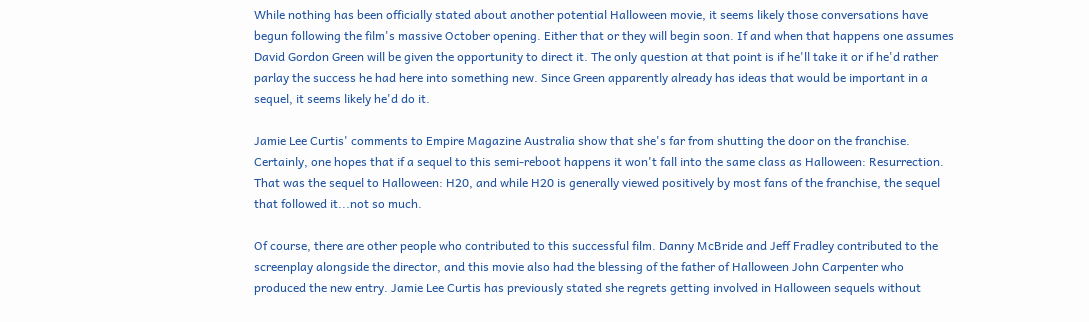While nothing has been officially stated about another potential Halloween movie, it seems likely those conversations have begun following the film's massive October opening. Either that or they will begin soon. If and when that happens one assumes David Gordon Green will be given the opportunity to direct it. The only question at that point is if he'll take it or if he'd rather parlay the success he had here into something new. Since Green apparently already has ideas that would be important in a sequel, it seems likely he'd do it.

Jamie Lee Curtis' comments to Empire Magazine Australia show that she's far from shutting the door on the franchise. Certainly, one hopes that if a sequel to this semi-reboot happens it won't fall into the same class as Halloween: Resurrection. That was the sequel to Halloween: H20, and while H20 is generally viewed positively by most fans of the franchise, the sequel that followed it...not so much.

Of course, there are other people who contributed to this successful film. Danny McBride and Jeff Fradley contributed to the screenplay alongside the director, and this movie also had the blessing of the father of Halloween John Carpenter who produced the new entry. Jamie Lee Curtis has previously stated she regrets getting involved in Halloween sequels without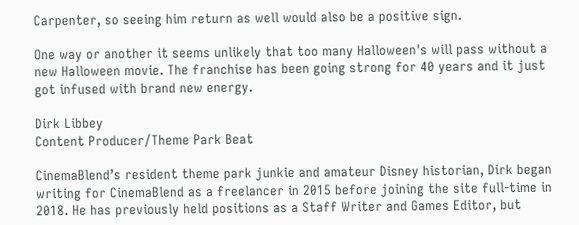Carpenter, so seeing him return as well would also be a positive sign.

One way or another it seems unlikely that too many Halloween's will pass without a new Halloween movie. The franchise has been going strong for 40 years and it just got infused with brand new energy.

Dirk Libbey
Content Producer/Theme Park Beat

CinemaBlend’s resident theme park junkie and amateur Disney historian, Dirk began writing for CinemaBlend as a freelancer in 2015 before joining the site full-time in 2018. He has previously held positions as a Staff Writer and Games Editor, but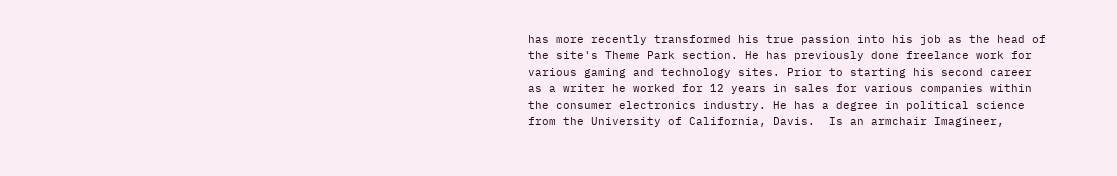has more recently transformed his true passion into his job as the head of the site's Theme Park section. He has previously done freelance work for various gaming and technology sites. Prior to starting his second career as a writer he worked for 12 years in sales for various companies within the consumer electronics industry. He has a degree in political science from the University of California, Davis.  Is an armchair Imagineer,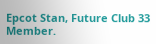Epcot Stan, Future Club 33 Member.